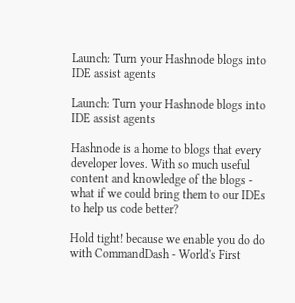Launch: Turn your Hashnode blogs into IDE assist agents

Launch: Turn your Hashnode blogs into IDE assist agents

Hashnode is a home to blogs that every developer loves. With so much useful content and knowledge of the blogs - what if we could bring them to our IDEs to help us code better?

Hold tight! because we enable you do do with CommandDash - World's First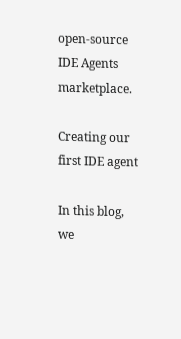open-source IDE Agents marketplace.

Creating our first IDE agent

In this blog, we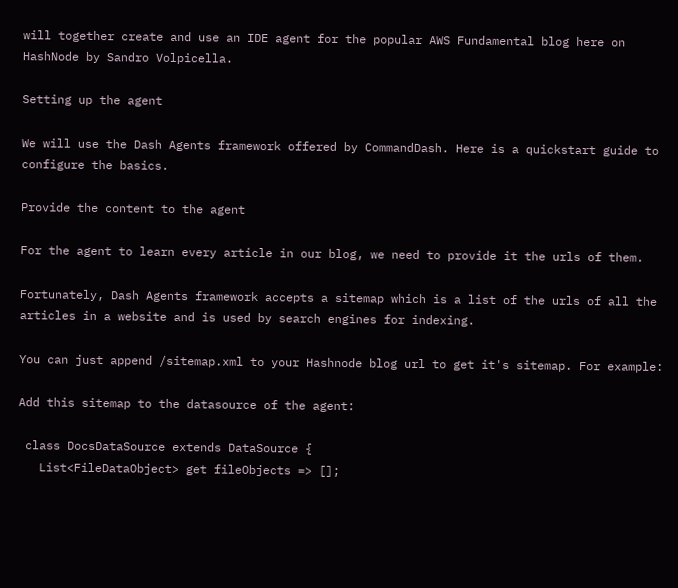will together create and use an IDE agent for the popular AWS Fundamental blog here on HashNode by Sandro Volpicella.

Setting up the agent

We will use the Dash Agents framework offered by CommandDash. Here is a quickstart guide to configure the basics.

Provide the content to the agent

For the agent to learn every article in our blog, we need to provide it the urls of them.

Fortunately, Dash Agents framework accepts a sitemap which is a list of the urls of all the articles in a website and is used by search engines for indexing.

You can just append /sitemap.xml to your Hashnode blog url to get it's sitemap. For example:

Add this sitemap to the datasource of the agent:

 class DocsDataSource extends DataSource {
   List<FileDataObject> get fileObjects => [];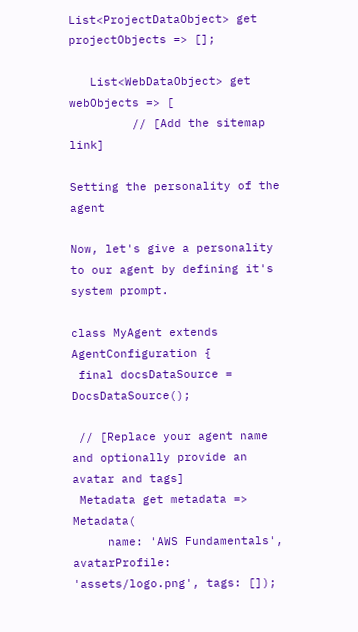List<ProjectDataObject> get projectObjects => [];

   List<WebDataObject> get webObjects => [
         // [Add the sitemap link]

Setting the personality of the agent

Now, let's give a personality to our agent by defining it's system prompt.

class MyAgent extends AgentConfiguration {
 final docsDataSource = DocsDataSource();

 // [Replace your agent name and optionally provide an avatar and tags]
 Metadata get metadata => Metadata(
     name: 'AWS Fundamentals', avatarProfile: 'assets/logo.png', tags: []);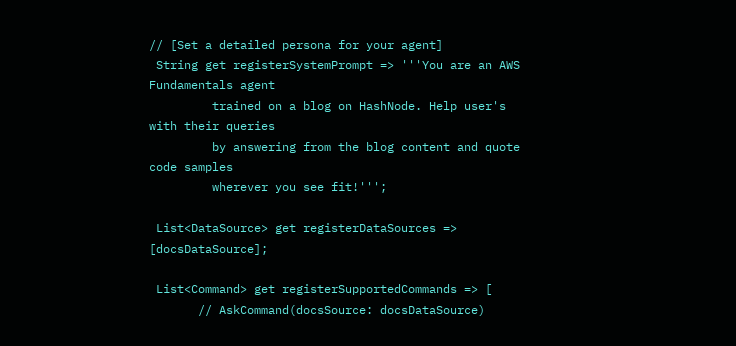// [Set a detailed persona for your agent]
 String get registerSystemPrompt => '''You are an AWS Fundamentals agent
         trained on a blog on HashNode. Help user's with their queries
         by answering from the blog content and quote code samples
         wherever you see fit!''';

 List<DataSource> get registerDataSources => [docsDataSource];

 List<Command> get registerSupportedCommands => [
       // AskCommand(docsSource: docsDataSource)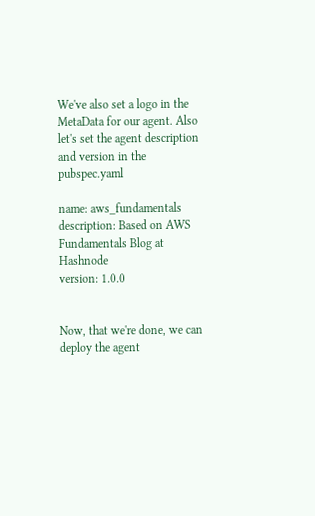We've also set a logo in the MetaData for our agent. Also let's set the agent description and version in the pubspec.yaml

name: aws_fundamentals
description: Based on AWS Fundamentals Blog at Hashnode
version: 1.0.0


Now, that we're done, we can deploy the agent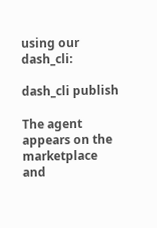using our dash_cli:

dash_cli publish

The agent appears on the marketplace and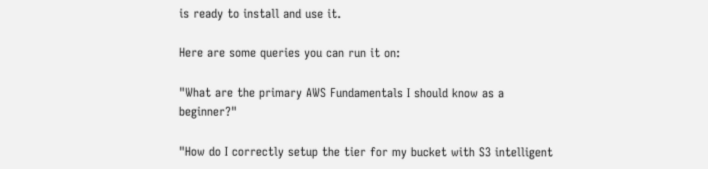is ready to install and use it.

Here are some queries you can run it on:

"What are the primary AWS Fundamentals I should know as a beginner?"

"How do I correctly setup the tier for my bucket with S3 intelligent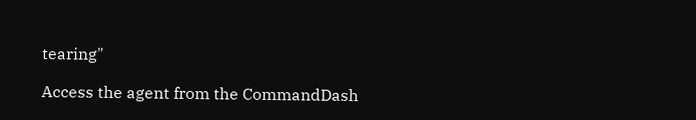tearing"

Access the agent from the CommandDash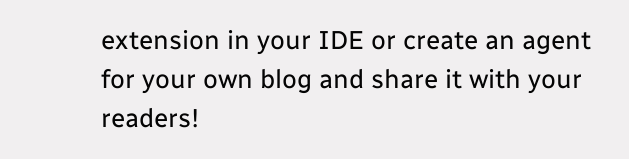extension in your IDE or create an agent for your own blog and share it with your readers!